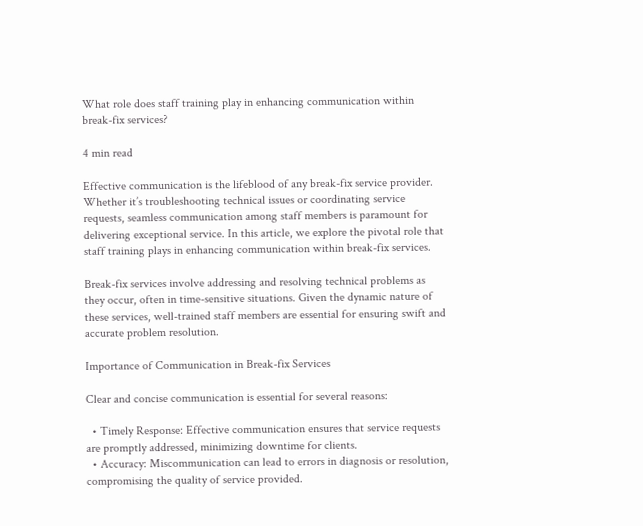What role does staff training play in enhancing communication within break-fix services?

4 min read

Effective communication is the lifeblood of any break-fix service provider. Whether it’s troubleshooting technical issues or coordinating service requests, seamless communication among staff members is paramount for delivering exceptional service. In this article, we explore the pivotal role that staff training plays in enhancing communication within break-fix services.

Break-fix services involve addressing and resolving technical problems as they occur, often in time-sensitive situations. Given the dynamic nature of these services, well-trained staff members are essential for ensuring swift and accurate problem resolution.

Importance of Communication in Break-fix Services

Clear and concise communication is essential for several reasons:

  • Timely Response: Effective communication ensures that service requests are promptly addressed, minimizing downtime for clients.
  • Accuracy: Miscommunication can lead to errors in diagnosis or resolution, compromising the quality of service provided.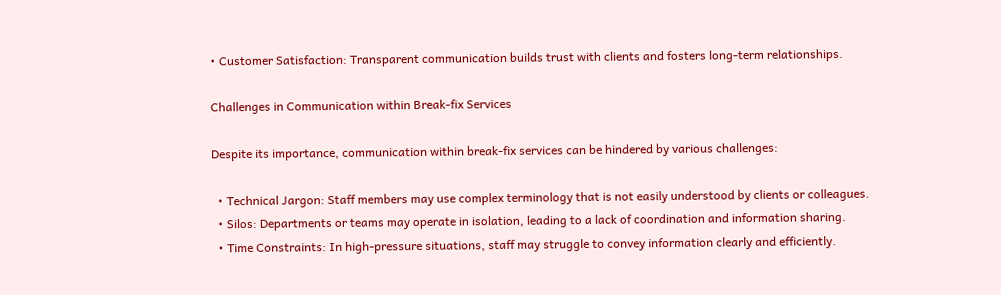• Customer Satisfaction: Transparent communication builds trust with clients and fosters long-term relationships.

Challenges in Communication within Break-fix Services

Despite its importance, communication within break-fix services can be hindered by various challenges:

  • Technical Jargon: Staff members may use complex terminology that is not easily understood by clients or colleagues.
  • Silos: Departments or teams may operate in isolation, leading to a lack of coordination and information sharing.
  • Time Constraints: In high-pressure situations, staff may struggle to convey information clearly and efficiently.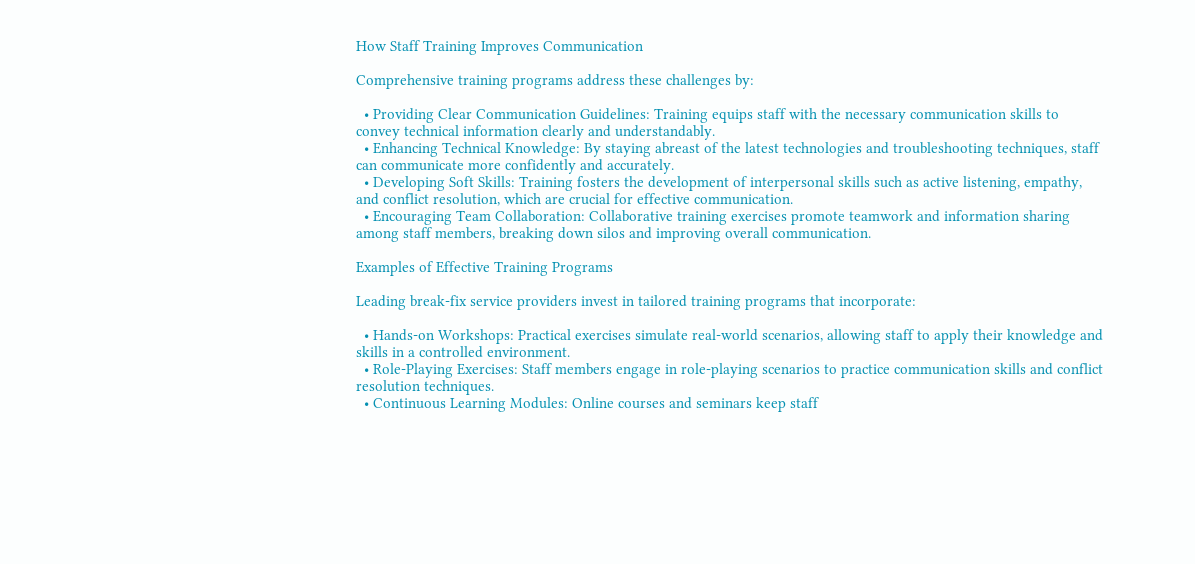How Staff Training Improves Communication

Comprehensive training programs address these challenges by:

  • Providing Clear Communication Guidelines: Training equips staff with the necessary communication skills to convey technical information clearly and understandably.
  • Enhancing Technical Knowledge: By staying abreast of the latest technologies and troubleshooting techniques, staff can communicate more confidently and accurately.
  • Developing Soft Skills: Training fosters the development of interpersonal skills such as active listening, empathy, and conflict resolution, which are crucial for effective communication.
  • Encouraging Team Collaboration: Collaborative training exercises promote teamwork and information sharing among staff members, breaking down silos and improving overall communication.

Examples of Effective Training Programs

Leading break-fix service providers invest in tailored training programs that incorporate:

  • Hands-on Workshops: Practical exercises simulate real-world scenarios, allowing staff to apply their knowledge and skills in a controlled environment.
  • Role-Playing Exercises: Staff members engage in role-playing scenarios to practice communication skills and conflict resolution techniques.
  • Continuous Learning Modules: Online courses and seminars keep staff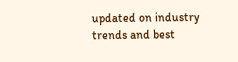updated on industry trends and best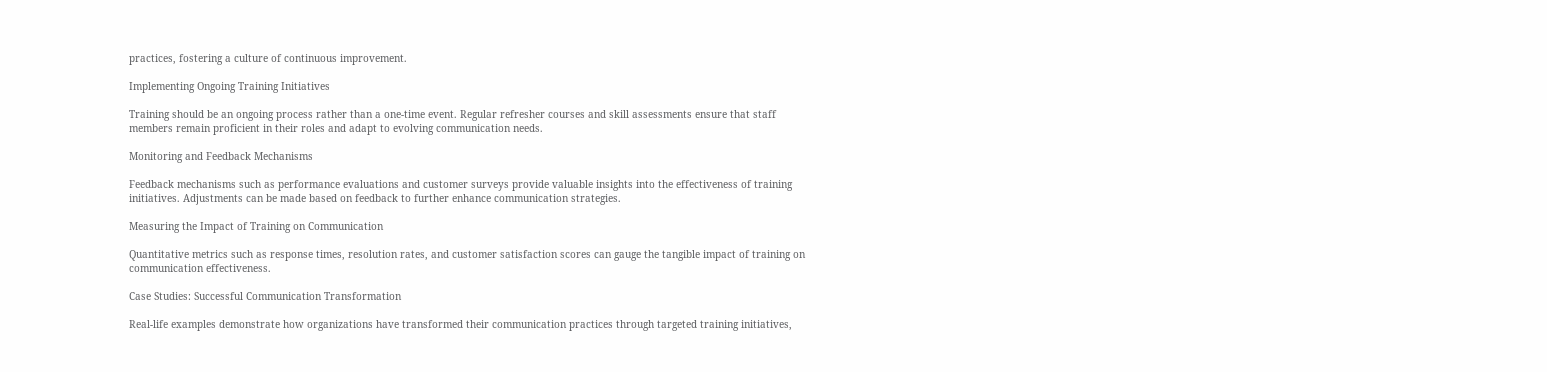practices, fostering a culture of continuous improvement.

Implementing Ongoing Training Initiatives

Training should be an ongoing process rather than a one-time event. Regular refresher courses and skill assessments ensure that staff members remain proficient in their roles and adapt to evolving communication needs.

Monitoring and Feedback Mechanisms

Feedback mechanisms such as performance evaluations and customer surveys provide valuable insights into the effectiveness of training initiatives. Adjustments can be made based on feedback to further enhance communication strategies.

Measuring the Impact of Training on Communication

Quantitative metrics such as response times, resolution rates, and customer satisfaction scores can gauge the tangible impact of training on communication effectiveness.

Case Studies: Successful Communication Transformation

Real-life examples demonstrate how organizations have transformed their communication practices through targeted training initiatives,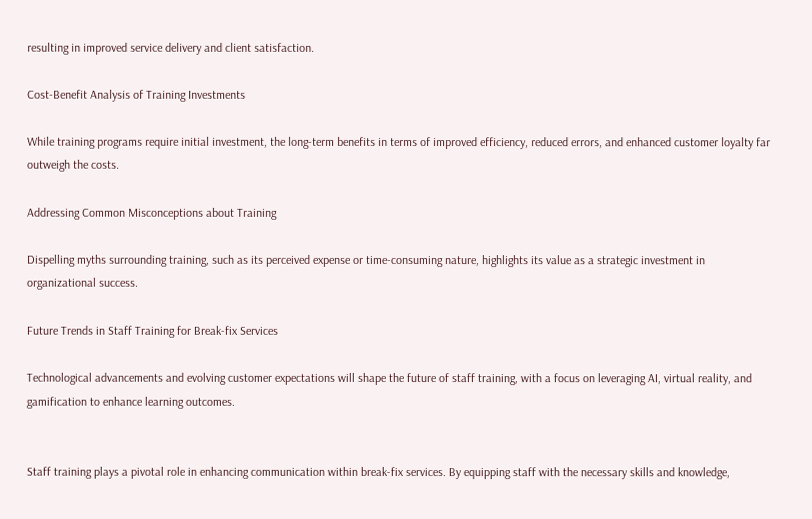resulting in improved service delivery and client satisfaction.

Cost-Benefit Analysis of Training Investments

While training programs require initial investment, the long-term benefits in terms of improved efficiency, reduced errors, and enhanced customer loyalty far outweigh the costs.

Addressing Common Misconceptions about Training

Dispelling myths surrounding training, such as its perceived expense or time-consuming nature, highlights its value as a strategic investment in organizational success.

Future Trends in Staff Training for Break-fix Services

Technological advancements and evolving customer expectations will shape the future of staff training, with a focus on leveraging AI, virtual reality, and gamification to enhance learning outcomes.


Staff training plays a pivotal role in enhancing communication within break-fix services. By equipping staff with the necessary skills and knowledge,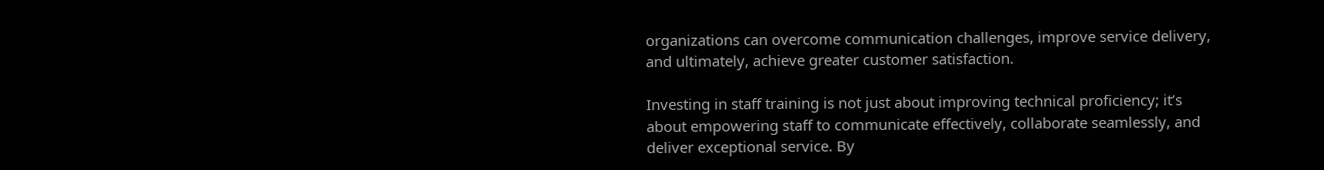organizations can overcome communication challenges, improve service delivery, and ultimately, achieve greater customer satisfaction.

Investing in staff training is not just about improving technical proficiency; it’s about empowering staff to communicate effectively, collaborate seamlessly, and deliver exceptional service. By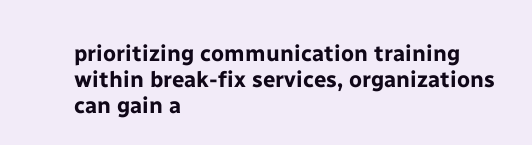prioritizing communication training within break-fix services, organizations can gain a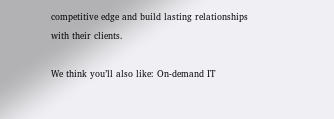competitive edge and build lasting relationships with their clients.

We think you’ll also like: On-demand IT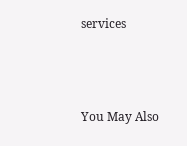services



You May Also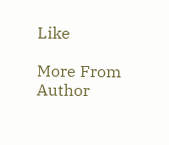Like

More From Author